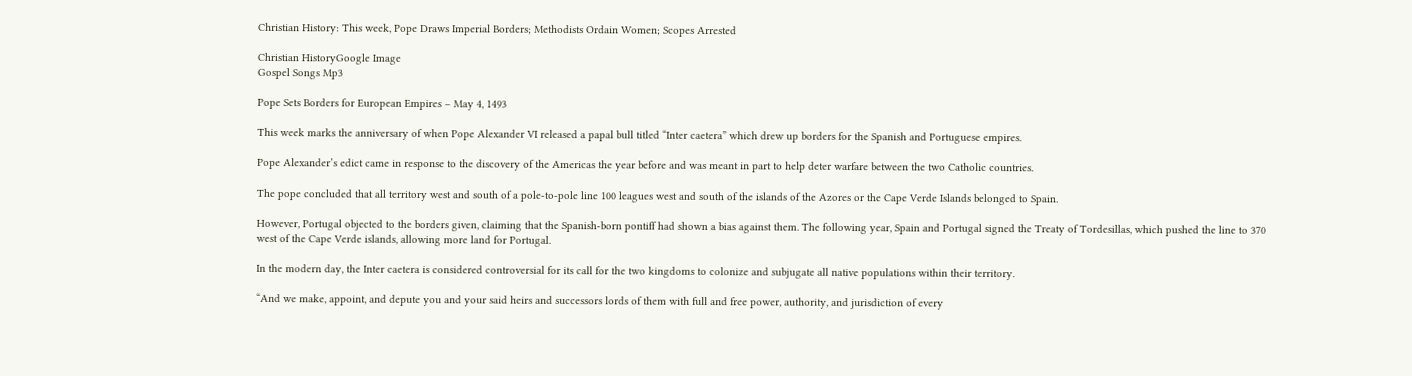Christian History: This week, Pope Draws Imperial Borders; Methodists Ordain Women; Scopes Arrested

Christian HistoryGoogle Image
Gospel Songs Mp3

Pope Sets Borders for European Empires – May 4, 1493

This week marks the anniversary of when Pope Alexander VI released a papal bull titled “Inter caetera” which drew up borders for the Spanish and Portuguese empires.

Pope Alexander’s edict came in response to the discovery of the Americas the year before and was meant in part to help deter warfare between the two Catholic countries.

The pope concluded that all territory west and south of a pole-to-pole line 100 leagues west and south of the islands of the Azores or the Cape Verde Islands belonged to Spain.

However, Portugal objected to the borders given, claiming that the Spanish-born pontiff had shown a bias against them. The following year, Spain and Portugal signed the Treaty of Tordesillas, which pushed the line to 370 west of the Cape Verde islands, allowing more land for Portugal.

In the modern day, the Inter caetera is considered controversial for its call for the two kingdoms to colonize and subjugate all native populations within their territory.

“And we make, appoint, and depute you and your said heirs and successors lords of them with full and free power, authority, and jurisdiction of every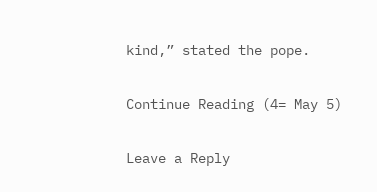kind,” stated the pope.

Continue Reading (4= May 5)

Leave a Reply